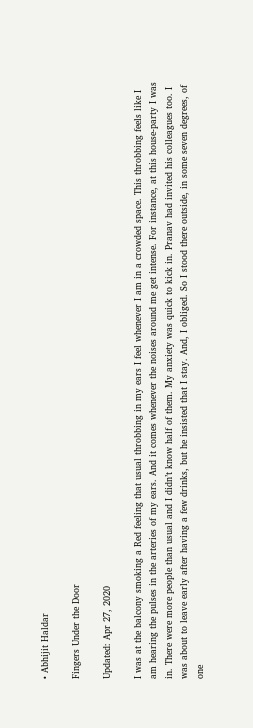• Abhijit Haldar

Fingers Under the Door

Updated: Apr 27, 2020

I was at the balcony smoking a Red feeling that usual throbbing in my ears I feel whenever I am in a crowded space. This throbbing feels like I am hearing the pulses in the arteries of my ears. And it comes whenever the noises around me get intense. For instance, at this house-party I was in. There were more people than usual and I didn’t know half of them. My anxiety was quick to kick in. Pranav had invited his colleagues too. I was about to leave early after having a few drinks, but he insisted that I stay. And, I obliged. So I stood there outside, in some seven degrees, of one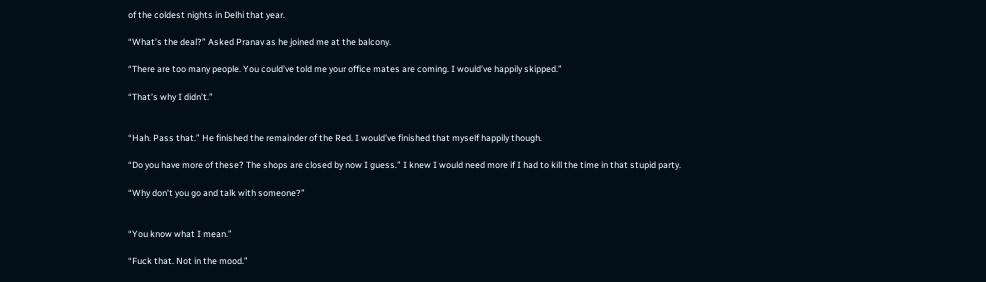of the coldest nights in Delhi that year.

“What’s the deal?” Asked Pranav as he joined me at the balcony.

“There are too many people. You could’ve told me your office mates are coming. I would’ve happily skipped.”

“That’s why I didn’t.”


“Hah. Pass that.” He finished the remainder of the Red. I would’ve finished that myself happily though.

“Do you have more of these? The shops are closed by now I guess.” I knew I would need more if I had to kill the time in that stupid party.

“Why don’t you go and talk with someone?”


“You know what I mean.”

“Fuck that. Not in the mood.”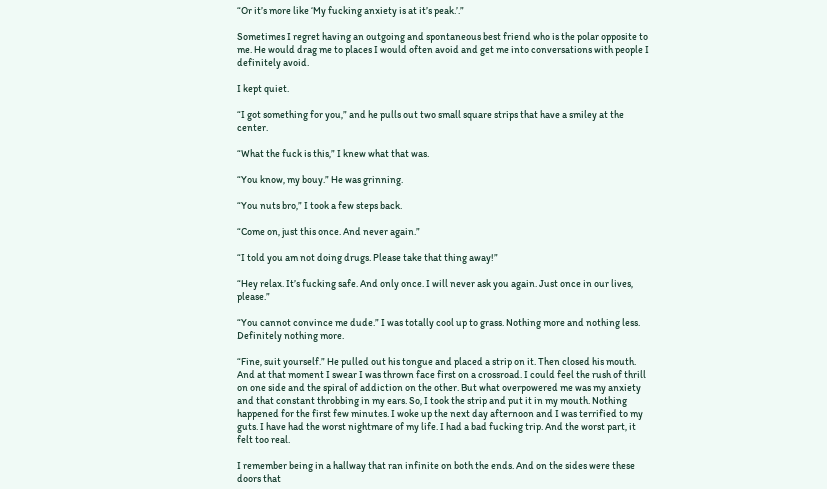“Or it’s more like ‘My fucking anxiety is at it’s peak.’.”

Sometimes I regret having an outgoing and spontaneous best friend who is the polar opposite to me. He would drag me to places I would often avoid and get me into conversations with people I definitely avoid.

I kept quiet.

“I got something for you,” and he pulls out two small square strips that have a smiley at the center.

“What the fuck is this,” I knew what that was.

“You know, my bouy.” He was grinning.

“You nuts bro,” I took a few steps back.

“Come on, just this once. And never again.”

“I told you am not doing drugs. Please take that thing away!”

“Hey relax. It’s fucking safe. And only once. I will never ask you again. Just once in our lives, please.”

“You cannot convince me dude.” I was totally cool up to grass. Nothing more and nothing less. Definitely nothing more.

“Fine, suit yourself.” He pulled out his tongue and placed a strip on it. Then closed his mouth. And at that moment I swear I was thrown face first on a crossroad. I could feel the rush of thrill on one side and the spiral of addiction on the other. But what overpowered me was my anxiety and that constant throbbing in my ears. So, I took the strip and put it in my mouth. Nothing happened for the first few minutes. I woke up the next day afternoon and I was terrified to my guts. I have had the worst nightmare of my life. I had a bad fucking trip. And the worst part, it felt too real.

I remember being in a hallway that ran infinite on both the ends. And on the sides were these doors that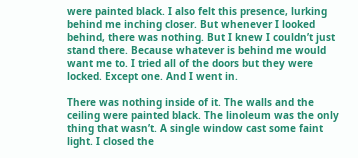were painted black. I also felt this presence, lurking behind me inching closer. But whenever I looked behind, there was nothing. But I knew I couldn’t just stand there. Because whatever is behind me would want me to. I tried all of the doors but they were locked. Except one. And I went in.

There was nothing inside of it. The walls and the ceiling were painted black. The linoleum was the only thing that wasn’t. A single window cast some faint light. I closed the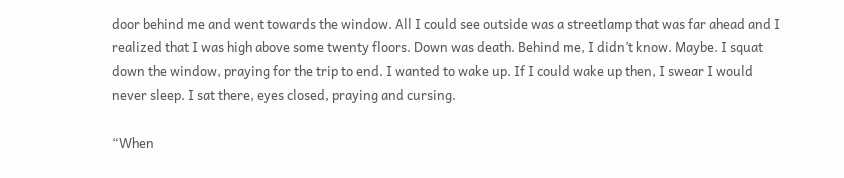door behind me and went towards the window. All I could see outside was a streetlamp that was far ahead and I realized that I was high above some twenty floors. Down was death. Behind me, I didn’t know. Maybe. I squat down the window, praying for the trip to end. I wanted to wake up. If I could wake up then, I swear I would never sleep. I sat there, eyes closed, praying and cursing.

“When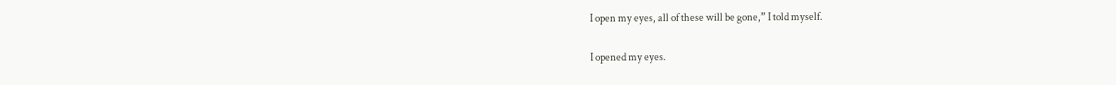I open my eyes, all of these will be gone,” I told myself.

I opened my eyes.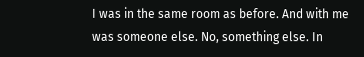I was in the same room as before. And with me was someone else. No, something else. In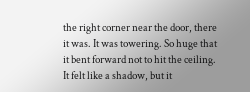the right corner near the door, there it was. It was towering. So huge that it bent forward not to hit the ceiling. It felt like a shadow, but it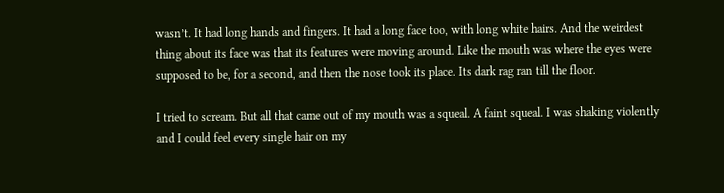wasn’t. It had long hands and fingers. It had a long face too, with long white hairs. And the weirdest thing about its face was that its features were moving around. Like the mouth was where the eyes were supposed to be, for a second, and then the nose took its place. Its dark rag ran till the floor.

I tried to scream. But all that came out of my mouth was a squeal. A faint squeal. I was shaking violently and I could feel every single hair on my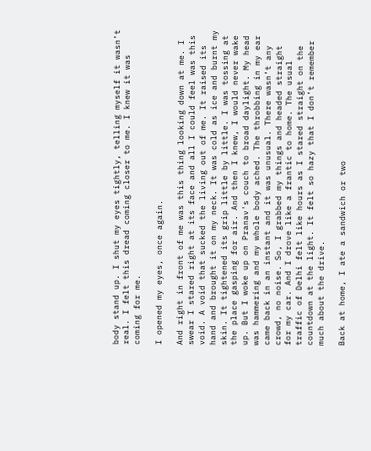body stand up. I shut my eyes tightly, telling myself it wasn’t real. I felt this dread coming closer to me. I knew it was coming for me.

I opened my eyes, once again.

And right in front of me was this thing looking down at me. I swear I stared right at its face and all I could feel was this void. A void that sucked the living out of me. It raised its hand and brought it on my neck. It was cold as ice and burnt my skin. It tightened its grip little by little. I was tossing at the place gasping for air. And then I knew, I would never wake up. But I woke up on Pranav's couch to broad daylight. My head was hammering and my whole body ached. The throbbing in my ear came back in an instant and it was unusual. There wasn’t any crowd, no noise. So, I grabbed my things and headed straight for my car. And I drove like a frantic to home. The usual traffic of Delhi felt like hours as I stared straight on the countdown at the light. It felt so hazy that I don’t remember much about the drive.

Back at home, I ate a sandwich or two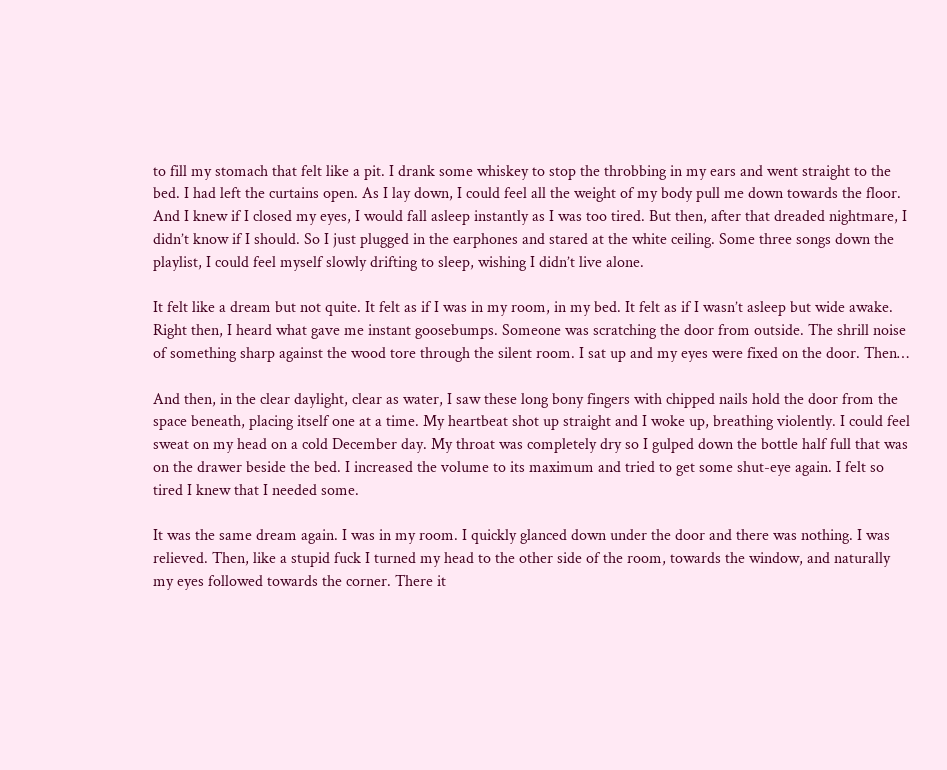to fill my stomach that felt like a pit. I drank some whiskey to stop the throbbing in my ears and went straight to the bed. I had left the curtains open. As I lay down, I could feel all the weight of my body pull me down towards the floor. And I knew if I closed my eyes, I would fall asleep instantly as I was too tired. But then, after that dreaded nightmare, I didn’t know if I should. So I just plugged in the earphones and stared at the white ceiling. Some three songs down the playlist, I could feel myself slowly drifting to sleep, wishing I didn’t live alone.

It felt like a dream but not quite. It felt as if I was in my room, in my bed. It felt as if I wasn’t asleep but wide awake. Right then, I heard what gave me instant goosebumps. Someone was scratching the door from outside. The shrill noise of something sharp against the wood tore through the silent room. I sat up and my eyes were fixed on the door. Then…

And then, in the clear daylight, clear as water, I saw these long bony fingers with chipped nails hold the door from the space beneath, placing itself one at a time. My heartbeat shot up straight and I woke up, breathing violently. I could feel sweat on my head on a cold December day. My throat was completely dry so I gulped down the bottle half full that was on the drawer beside the bed. I increased the volume to its maximum and tried to get some shut-eye again. I felt so tired I knew that I needed some.

It was the same dream again. I was in my room. I quickly glanced down under the door and there was nothing. I was relieved. Then, like a stupid fuck I turned my head to the other side of the room, towards the window, and naturally my eyes followed towards the corner. There it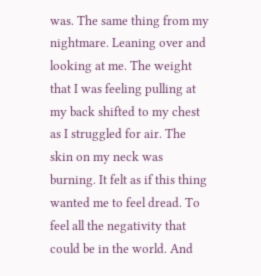was. The same thing from my nightmare. Leaning over and looking at me. The weight that I was feeling pulling at my back shifted to my chest as I struggled for air. The skin on my neck was burning. It felt as if this thing wanted me to feel dread. To feel all the negativity that could be in the world. And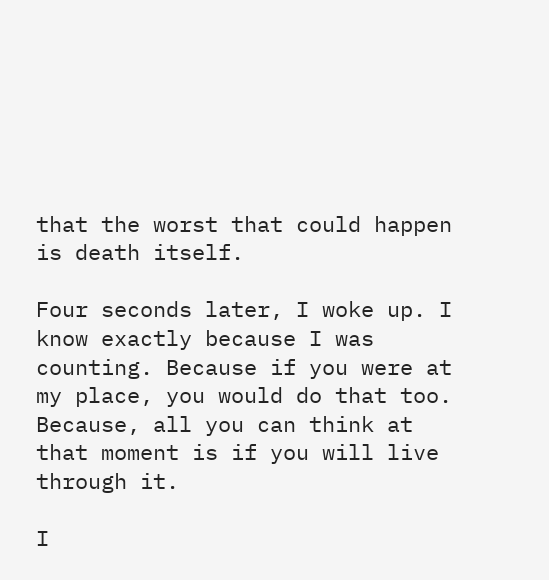that the worst that could happen is death itself.

Four seconds later, I woke up. I know exactly because I was counting. Because if you were at my place, you would do that too. Because, all you can think at that moment is if you will live through it.

I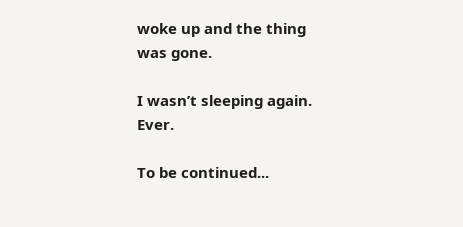woke up and the thing was gone.

I wasn’t sleeping again. Ever.

To be continued...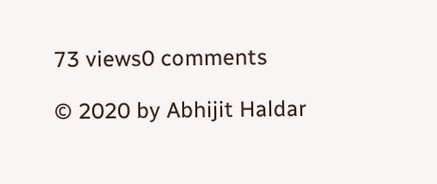73 views0 comments

© 2020 by Abhijit Haldar